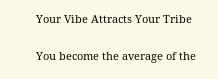Your Vibe Attracts Your Tribe

You become the average of the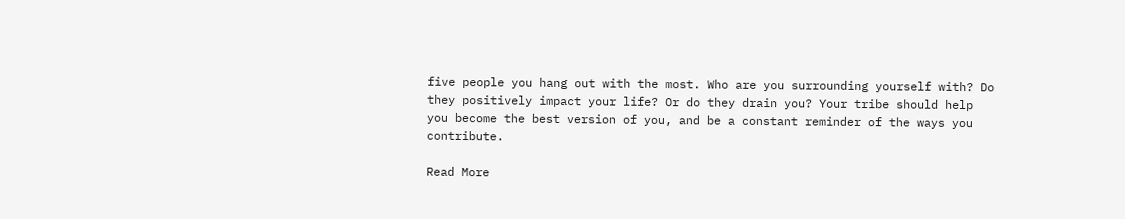five people you hang out with the most. Who are you surrounding yourself with? Do they positively impact your life? Or do they drain you? Your tribe should help you become the best version of you, and be a constant reminder of the ways you contribute.

Read More